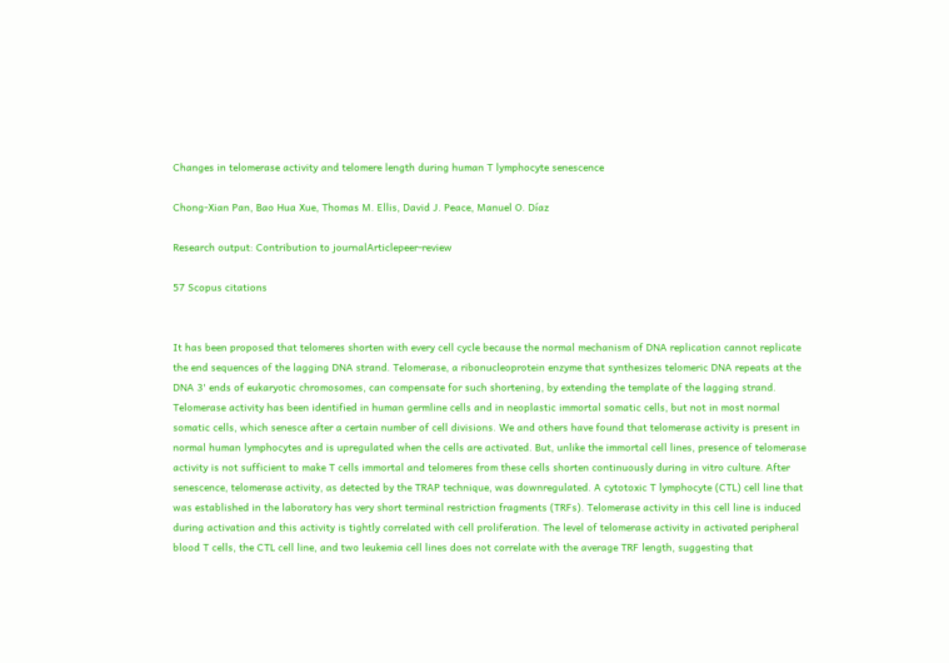Changes in telomerase activity and telomere length during human T lymphocyte senescence

Chong-Xian Pan, Bao Hua Xue, Thomas M. Ellis, David J. Peace, Manuel O. Díaz

Research output: Contribution to journalArticlepeer-review

57 Scopus citations


It has been proposed that telomeres shorten with every cell cycle because the normal mechanism of DNA replication cannot replicate the end sequences of the lagging DNA strand. Telomerase, a ribonucleoprotein enzyme that synthesizes telomeric DNA repeats at the DNA 3' ends of eukaryotic chromosomes, can compensate for such shortening, by extending the template of the lagging strand. Telomerase activity has been identified in human germline cells and in neoplastic immortal somatic cells, but not in most normal somatic cells, which senesce after a certain number of cell divisions. We and others have found that telomerase activity is present in normal human lymphocytes and is upregulated when the cells are activated. But, unlike the immortal cell lines, presence of telomerase activity is not sufficient to make T cells immortal and telomeres from these cells shorten continuously during in vitro culture. After senescence, telomerase activity, as detected by the TRAP technique, was downregulated. A cytotoxic T lymphocyte (CTL) cell line that was established in the laboratory has very short terminal restriction fragments (TRFs). Telomerase activity in this cell line is induced during activation and this activity is tightly correlated with cell proliferation. The level of telomerase activity in activated peripheral blood T cells, the CTL cell line, and two leukemia cell lines does not correlate with the average TRF length, suggesting that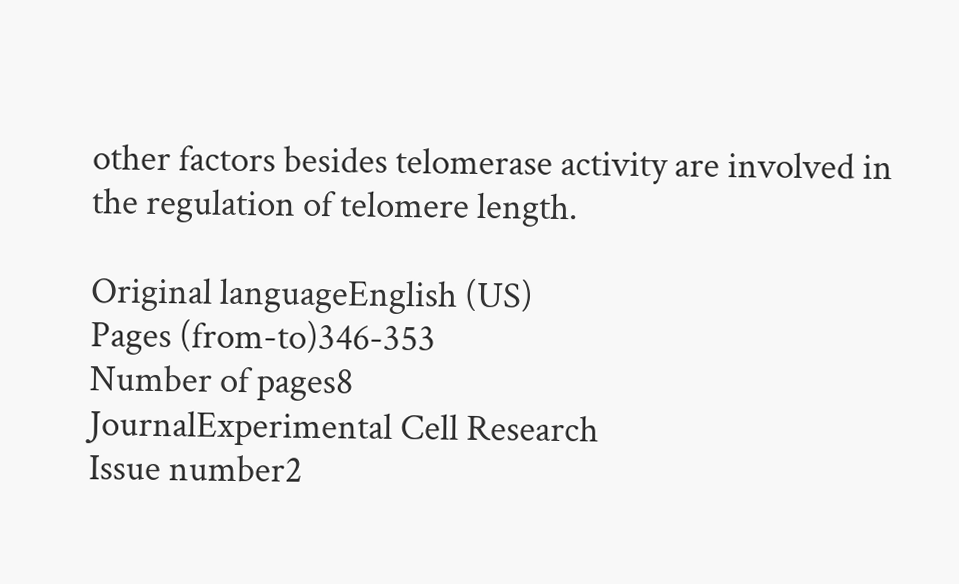other factors besides telomerase activity are involved in the regulation of telomere length.

Original languageEnglish (US)
Pages (from-to)346-353
Number of pages8
JournalExperimental Cell Research
Issue number2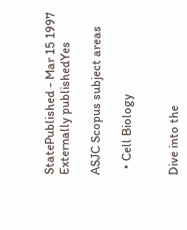StatePublished - Mar 15 1997
Externally publishedYes

ASJC Scopus subject areas

  • Cell Biology


Dive into the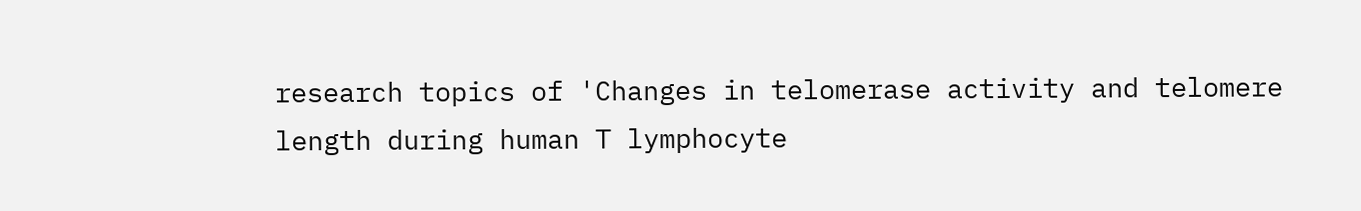research topics of 'Changes in telomerase activity and telomere length during human T lymphocyte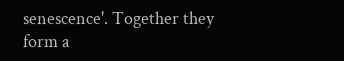senescence'. Together they form a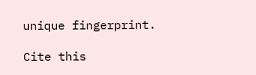unique fingerprint.

Cite this